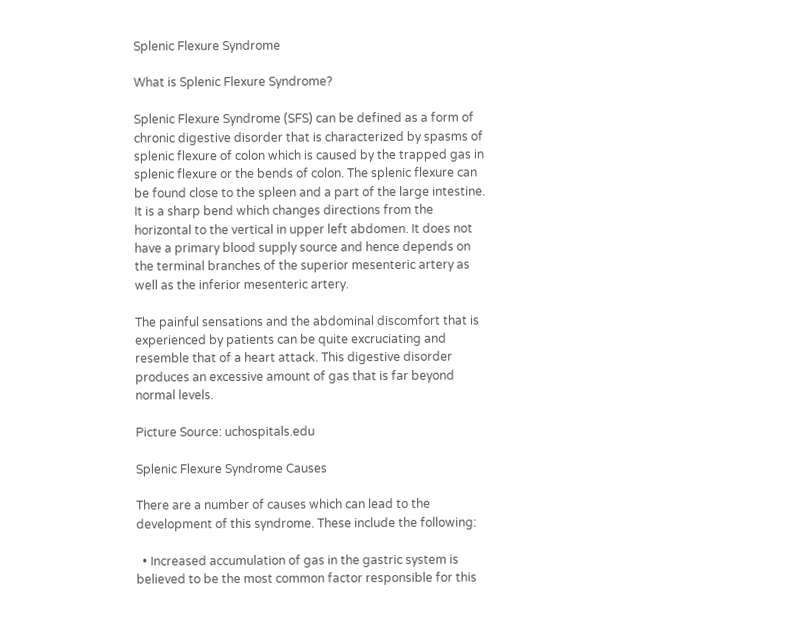Splenic Flexure Syndrome

What is Splenic Flexure Syndrome?

Splenic Flexure Syndrome (SFS) can be defined as a form of chronic digestive disorder that is characterized by spasms of splenic flexure of colon which is caused by the trapped gas in splenic flexure or the bends of colon. The splenic flexure can be found close to the spleen and a part of the large intestine. It is a sharp bend which changes directions from the horizontal to the vertical in upper left abdomen. It does not have a primary blood supply source and hence depends on the terminal branches of the superior mesenteric artery as well as the inferior mesenteric artery.

The painful sensations and the abdominal discomfort that is experienced by patients can be quite excruciating and resemble that of a heart attack. This digestive disorder produces an excessive amount of gas that is far beyond normal levels.

Picture Source: uchospitals.edu

Splenic Flexure Syndrome Causes

There are a number of causes which can lead to the development of this syndrome. These include the following:

  • Increased accumulation of gas in the gastric system is believed to be the most common factor responsible for this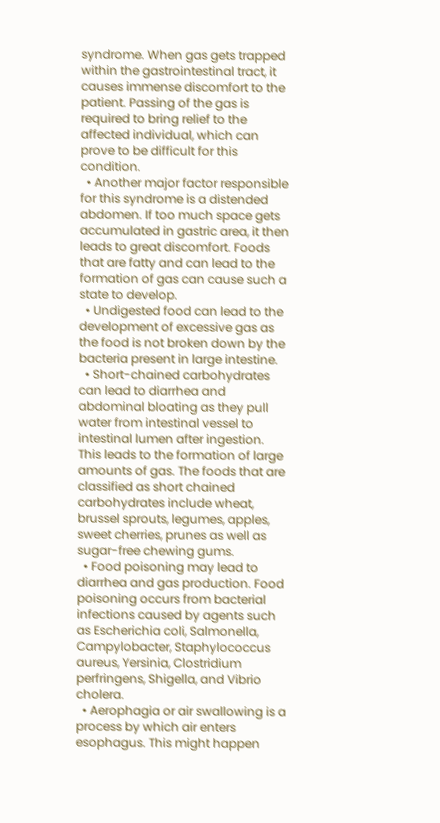syndrome. When gas gets trapped within the gastrointestinal tract, it causes immense discomfort to the patient. Passing of the gas is required to bring relief to the affected individual, which can prove to be difficult for this condition.
  • Another major factor responsible for this syndrome is a distended abdomen. If too much space gets accumulated in gastric area, it then leads to great discomfort. Foods that are fatty and can lead to the formation of gas can cause such a state to develop.
  • Undigested food can lead to the development of excessive gas as the food is not broken down by the bacteria present in large intestine.
  • Short-chained carbohydrates can lead to diarrhea and abdominal bloating as they pull water from intestinal vessel to intestinal lumen after ingestion. This leads to the formation of large amounts of gas. The foods that are classified as short chained carbohydrates include wheat, brussel sprouts, legumes, apples, sweet cherries, prunes as well as sugar-free chewing gums.
  • Food poisoning may lead to diarrhea and gas production. Food poisoning occurs from bacterial infections caused by agents such as Escherichia coli, Salmonella, Campylobacter, Staphylococcus aureus, Yersinia, Clostridium perfringens, Shigella, and Vibrio cholera.
  • Aerophagia or air swallowing is a process by which air enters esophagus. This might happen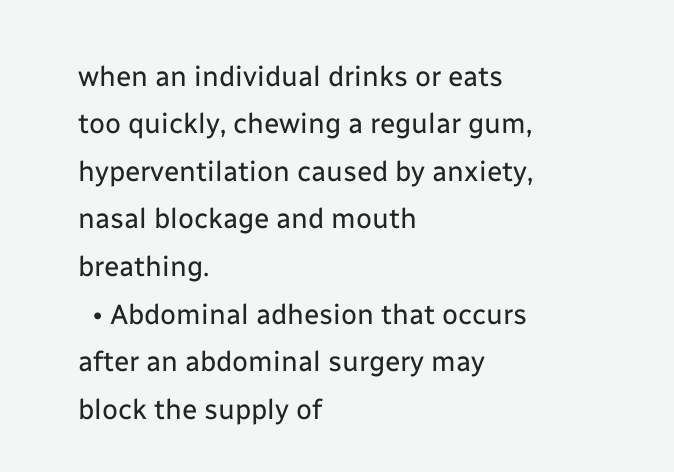when an individual drinks or eats too quickly, chewing a regular gum, hyperventilation caused by anxiety, nasal blockage and mouth breathing.
  • Abdominal adhesion that occurs after an abdominal surgery may block the supply of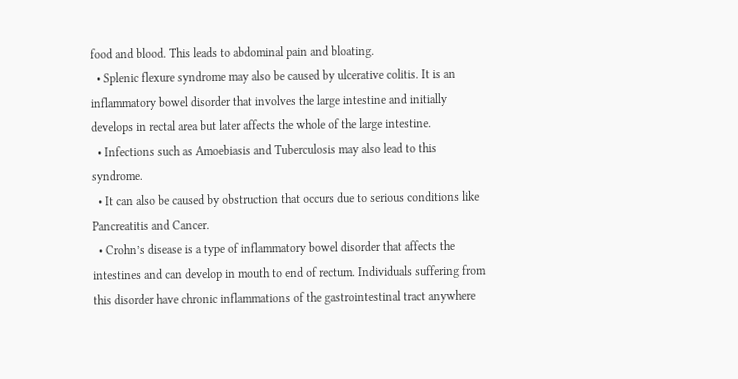food and blood. This leads to abdominal pain and bloating.
  • Splenic flexure syndrome may also be caused by ulcerative colitis. It is an inflammatory bowel disorder that involves the large intestine and initially develops in rectal area but later affects the whole of the large intestine.
  • Infections such as Amoebiasis and Tuberculosis may also lead to this syndrome.
  • It can also be caused by obstruction that occurs due to serious conditions like Pancreatitis and Cancer.
  • Crohn’s disease is a type of inflammatory bowel disorder that affects the intestines and can develop in mouth to end of rectum. Individuals suffering from this disorder have chronic inflammations of the gastrointestinal tract anywhere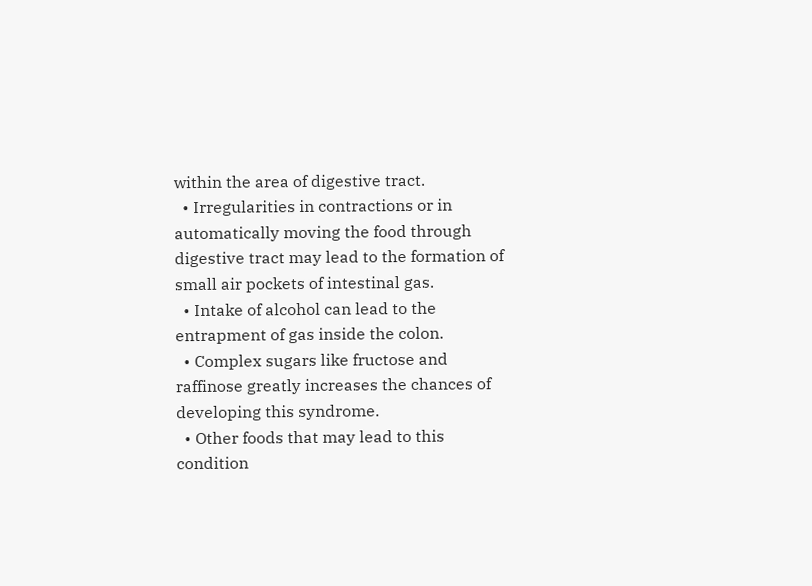within the area of digestive tract.
  • Irregularities in contractions or in automatically moving the food through digestive tract may lead to the formation of small air pockets of intestinal gas.
  • Intake of alcohol can lead to the entrapment of gas inside the colon.
  • Complex sugars like fructose and raffinose greatly increases the chances of developing this syndrome.
  • Other foods that may lead to this condition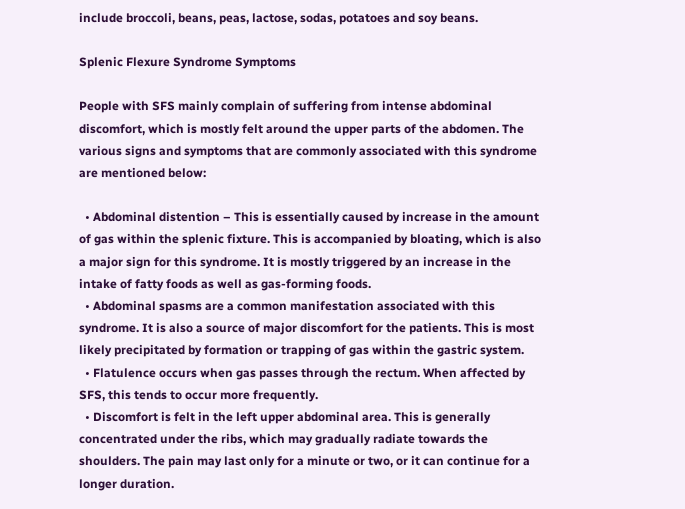include broccoli, beans, peas, lactose, sodas, potatoes and soy beans.

Splenic Flexure Syndrome Symptoms

People with SFS mainly complain of suffering from intense abdominal discomfort, which is mostly felt around the upper parts of the abdomen. The various signs and symptoms that are commonly associated with this syndrome are mentioned below:

  • Abdominal distention – This is essentially caused by increase in the amount of gas within the splenic fixture. This is accompanied by bloating, which is also a major sign for this syndrome. It is mostly triggered by an increase in the intake of fatty foods as well as gas-forming foods.
  • Abdominal spasms are a common manifestation associated with this syndrome. It is also a source of major discomfort for the patients. This is most likely precipitated by formation or trapping of gas within the gastric system.
  • Flatulence occurs when gas passes through the rectum. When affected by SFS, this tends to occur more frequently.
  • Discomfort is felt in the left upper abdominal area. This is generally concentrated under the ribs, which may gradually radiate towards the shoulders. The pain may last only for a minute or two, or it can continue for a longer duration.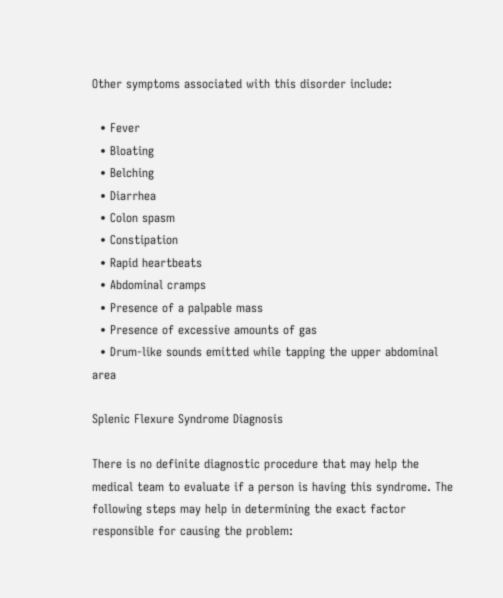Other symptoms associated with this disorder include:

  • Fever
  • Bloating
  • Belching
  • Diarrhea
  • Colon spasm
  • Constipation
  • Rapid heartbeats
  • Abdominal cramps
  • Presence of a palpable mass
  • Presence of excessive amounts of gas
  • Drum-like sounds emitted while tapping the upper abdominal area

Splenic Flexure Syndrome Diagnosis

There is no definite diagnostic procedure that may help the medical team to evaluate if a person is having this syndrome. The following steps may help in determining the exact factor responsible for causing the problem: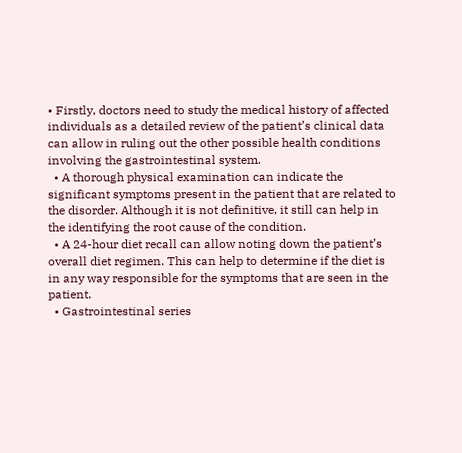• Firstly, doctors need to study the medical history of affected individuals as a detailed review of the patient’s clinical data can allow in ruling out the other possible health conditions involving the gastrointestinal system.
  • A thorough physical examination can indicate the significant symptoms present in the patient that are related to the disorder. Although it is not definitive, it still can help in the identifying the root cause of the condition.
  • A 24-hour diet recall can allow noting down the patient’s overall diet regimen. This can help to determine if the diet is in any way responsible for the symptoms that are seen in the patient.
  • Gastrointestinal series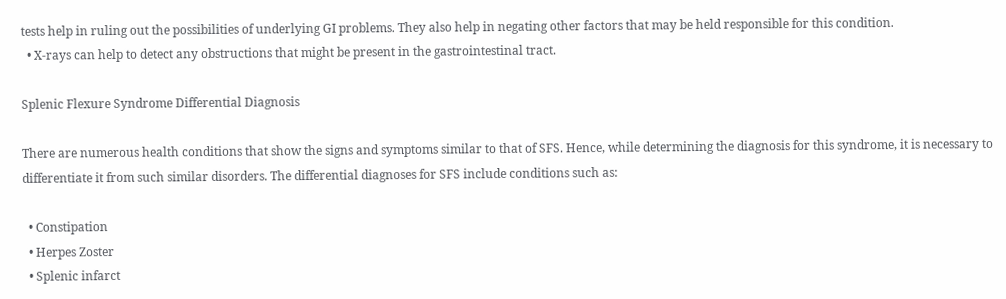tests help in ruling out the possibilities of underlying GI problems. They also help in negating other factors that may be held responsible for this condition.
  • X-rays can help to detect any obstructions that might be present in the gastrointestinal tract.

Splenic Flexure Syndrome Differential Diagnosis

There are numerous health conditions that show the signs and symptoms similar to that of SFS. Hence, while determining the diagnosis for this syndrome, it is necessary to differentiate it from such similar disorders. The differential diagnoses for SFS include conditions such as:

  • Constipation
  • Herpes Zoster
  • Splenic infarct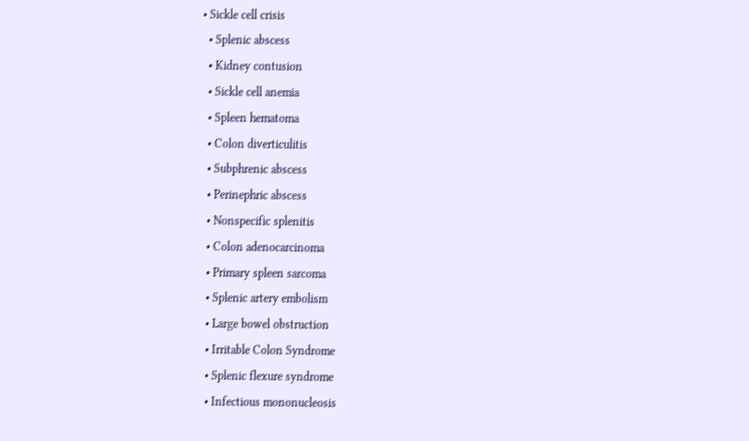• Sickle cell crisis
  • Splenic abscess
  • Kidney contusion
  • Sickle cell anemia
  • Spleen hematoma
  • Colon diverticulitis
  • Subphrenic abscess
  • Perinephric abscess
  • Nonspecific splenitis
  • Colon adenocarcinoma
  • Primary spleen sarcoma
  • Splenic artery embolism
  • Large bowel obstruction
  • Irritable Colon Syndrome
  • Splenic flexure syndrome
  • Infectious mononucleosis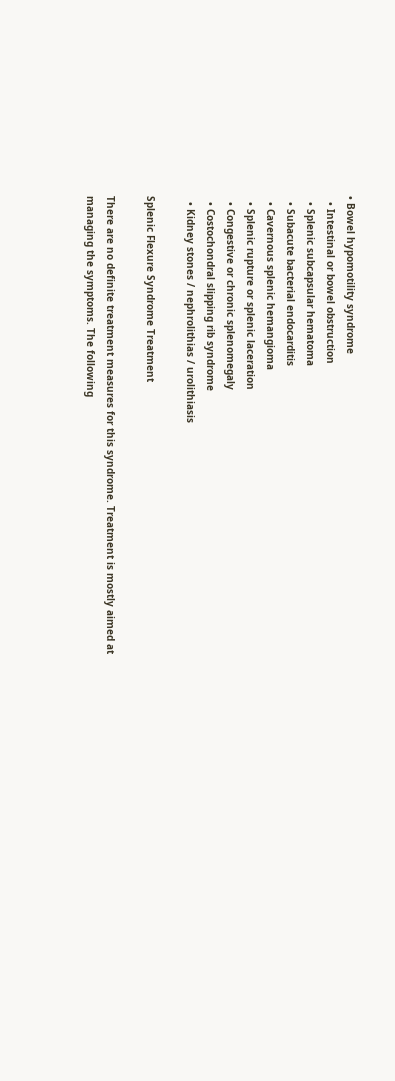• Bowel hypomotility syndrome
  • Intestinal or bowel obstruction
  • Splenic subcapsular hematoma
  • Subacute bacterial endocarditis
  • Cavernous splenic hemangioma
  • Splenic rupture or splenic laceration
  • Congestive or chronic splenomegaly
  • Costochondral slipping rib syndrome
  • Kidney stones / nephrolithias / urolithiasis

Splenic Flexure Syndrome Treatment

There are no definite treatment measures for this syndrome. Treatment is mostly aimed at managing the symptoms. The following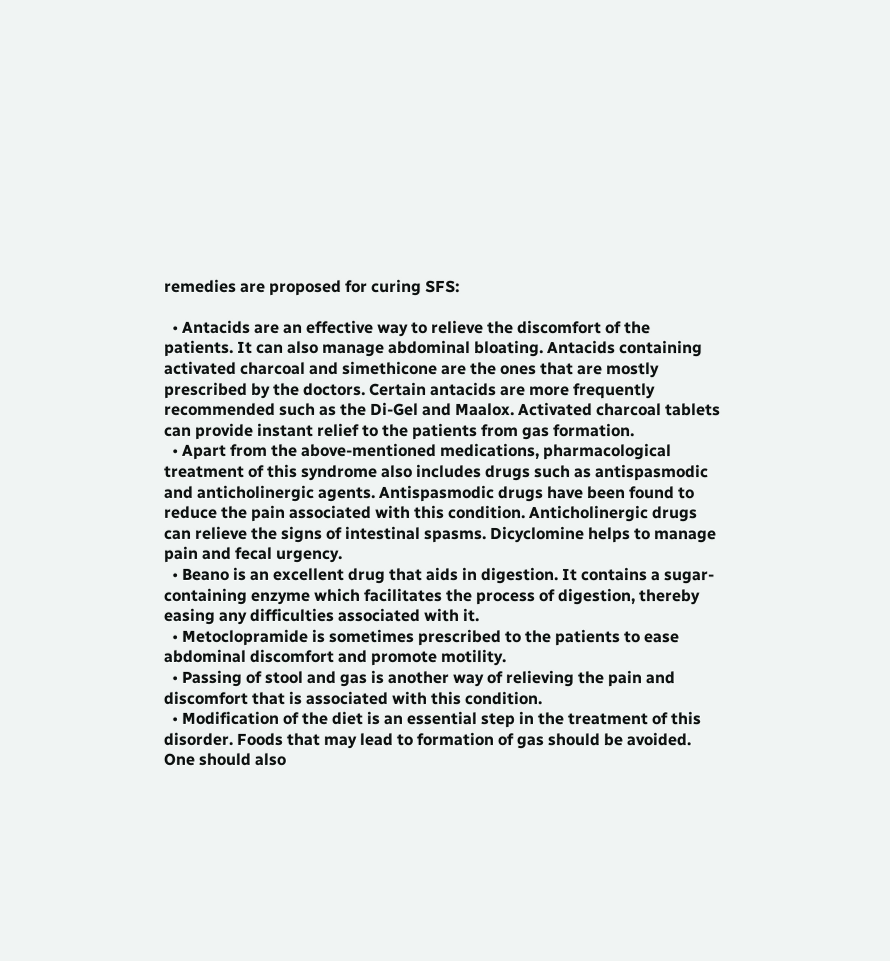remedies are proposed for curing SFS:

  • Antacids are an effective way to relieve the discomfort of the patients. It can also manage abdominal bloating. Antacids containing activated charcoal and simethicone are the ones that are mostly prescribed by the doctors. Certain antacids are more frequently recommended such as the Di-Gel and Maalox. Activated charcoal tablets can provide instant relief to the patients from gas formation.
  • Apart from the above-mentioned medications, pharmacological treatment of this syndrome also includes drugs such as antispasmodic and anticholinergic agents. Antispasmodic drugs have been found to reduce the pain associated with this condition. Anticholinergic drugs can relieve the signs of intestinal spasms. Dicyclomine helps to manage pain and fecal urgency.
  • Beano is an excellent drug that aids in digestion. It contains a sugar-containing enzyme which facilitates the process of digestion, thereby easing any difficulties associated with it.
  • Metoclopramide is sometimes prescribed to the patients to ease abdominal discomfort and promote motility.
  • Passing of stool and gas is another way of relieving the pain and discomfort that is associated with this condition.
  • Modification of the diet is an essential step in the treatment of this disorder. Foods that may lead to formation of gas should be avoided. One should also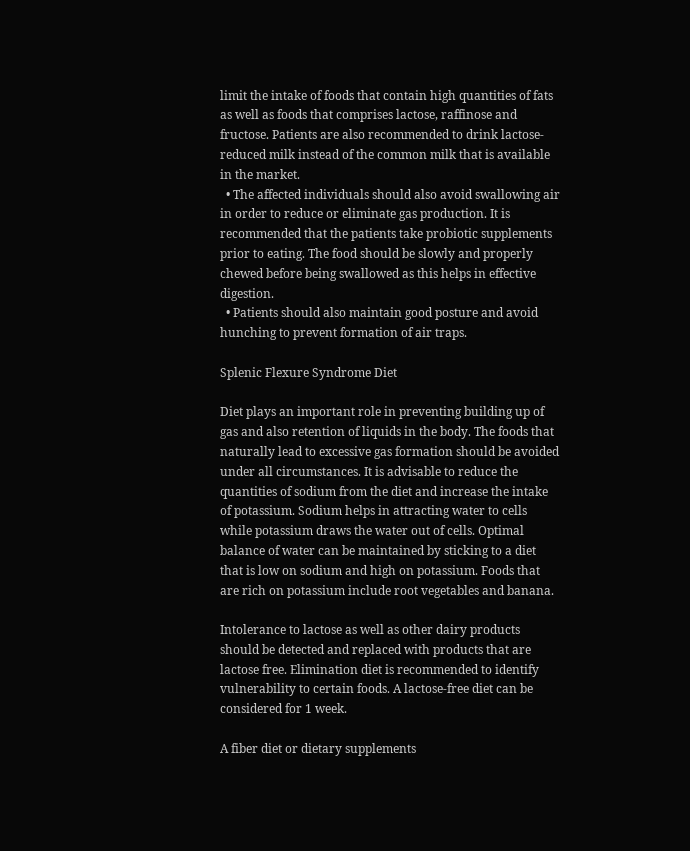limit the intake of foods that contain high quantities of fats as well as foods that comprises lactose, raffinose and fructose. Patients are also recommended to drink lactose-reduced milk instead of the common milk that is available in the market.
  • The affected individuals should also avoid swallowing air in order to reduce or eliminate gas production. It is recommended that the patients take probiotic supplements prior to eating. The food should be slowly and properly chewed before being swallowed as this helps in effective digestion.
  • Patients should also maintain good posture and avoid hunching to prevent formation of air traps.

Splenic Flexure Syndrome Diet

Diet plays an important role in preventing building up of gas and also retention of liquids in the body. The foods that naturally lead to excessive gas formation should be avoided under all circumstances. It is advisable to reduce the quantities of sodium from the diet and increase the intake of potassium. Sodium helps in attracting water to cells while potassium draws the water out of cells. Optimal balance of water can be maintained by sticking to a diet that is low on sodium and high on potassium. Foods that are rich on potassium include root vegetables and banana.

Intolerance to lactose as well as other dairy products should be detected and replaced with products that are lactose free. Elimination diet is recommended to identify vulnerability to certain foods. A lactose-free diet can be considered for 1 week.

A fiber diet or dietary supplements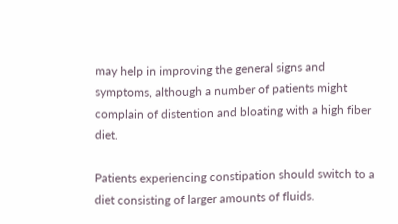may help in improving the general signs and symptoms, although a number of patients might complain of distention and bloating with a high fiber diet.

Patients experiencing constipation should switch to a diet consisting of larger amounts of fluids.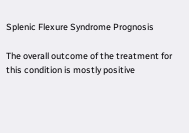Splenic Flexure Syndrome Prognosis

The overall outcome of the treatment for this condition is mostly positive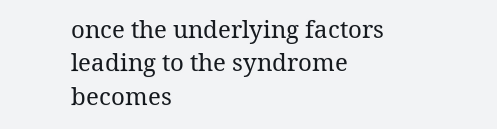once the underlying factors leading to the syndrome becomes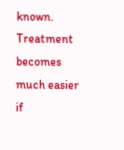known. Treatment becomes much easier if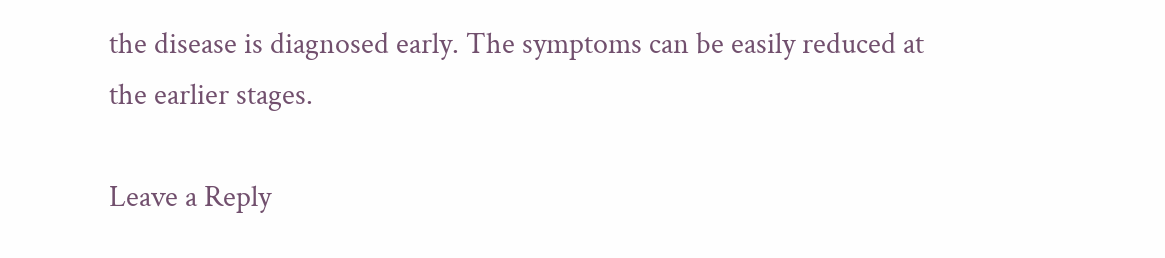the disease is diagnosed early. The symptoms can be easily reduced at the earlier stages.

Leave a Reply